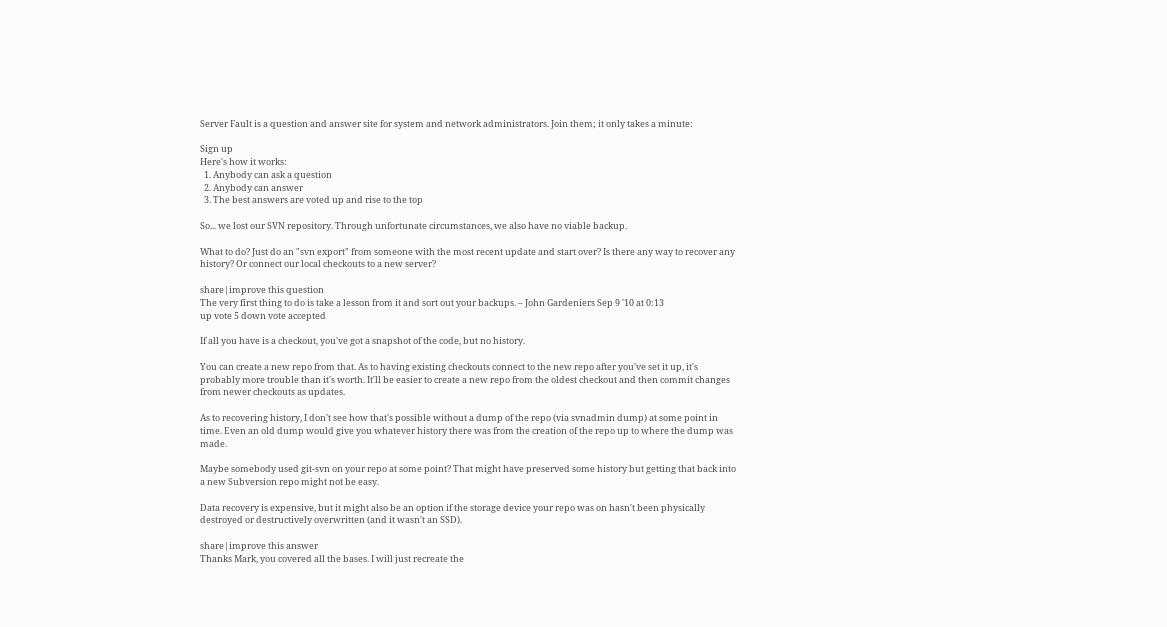Server Fault is a question and answer site for system and network administrators. Join them; it only takes a minute:

Sign up
Here's how it works:
  1. Anybody can ask a question
  2. Anybody can answer
  3. The best answers are voted up and rise to the top

So... we lost our SVN repository. Through unfortunate circumstances, we also have no viable backup.

What to do? Just do an "svn export" from someone with the most recent update and start over? Is there any way to recover any history? Or connect our local checkouts to a new server?

share|improve this question
The very first thing to do is take a lesson from it and sort out your backups. – John Gardeniers Sep 9 '10 at 0:13
up vote 5 down vote accepted

If all you have is a checkout, you've got a snapshot of the code, but no history.

You can create a new repo from that. As to having existing checkouts connect to the new repo after you've set it up, it's probably more trouble than it's worth. It'll be easier to create a new repo from the oldest checkout and then commit changes from newer checkouts as updates.

As to recovering history, I don't see how that's possible without a dump of the repo (via svnadmin dump) at some point in time. Even an old dump would give you whatever history there was from the creation of the repo up to where the dump was made.

Maybe somebody used git-svn on your repo at some point? That might have preserved some history but getting that back into a new Subversion repo might not be easy.

Data recovery is expensive, but it might also be an option if the storage device your repo was on hasn't been physically destroyed or destructively overwritten (and it wasn't an SSD).

share|improve this answer
Thanks Mark, you covered all the bases. I will just recreate the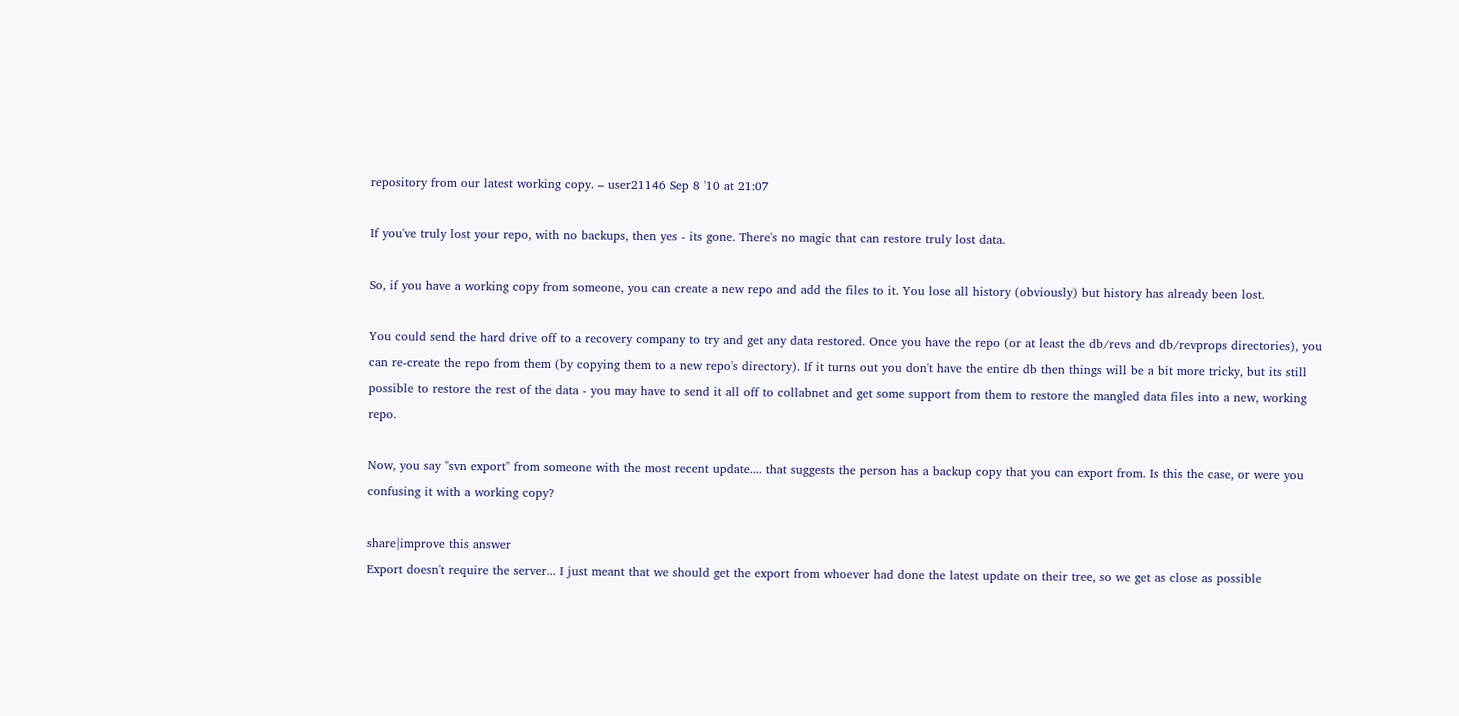repository from our latest working copy. – user21146 Sep 8 '10 at 21:07

If you've truly lost your repo, with no backups, then yes - its gone. There's no magic that can restore truly lost data.

So, if you have a working copy from someone, you can create a new repo and add the files to it. You lose all history (obviously) but history has already been lost.

You could send the hard drive off to a recovery company to try and get any data restored. Once you have the repo (or at least the db/revs and db/revprops directories), you can re-create the repo from them (by copying them to a new repo's directory). If it turns out you don't have the entire db then things will be a bit more tricky, but its still possible to restore the rest of the data - you may have to send it all off to collabnet and get some support from them to restore the mangled data files into a new, working repo.

Now, you say "svn export" from someone with the most recent update.... that suggests the person has a backup copy that you can export from. Is this the case, or were you confusing it with a working copy?

share|improve this answer
Export doesn't require the server... I just meant that we should get the export from whoever had done the latest update on their tree, so we get as close as possible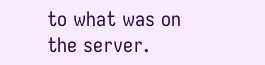to what was on the server.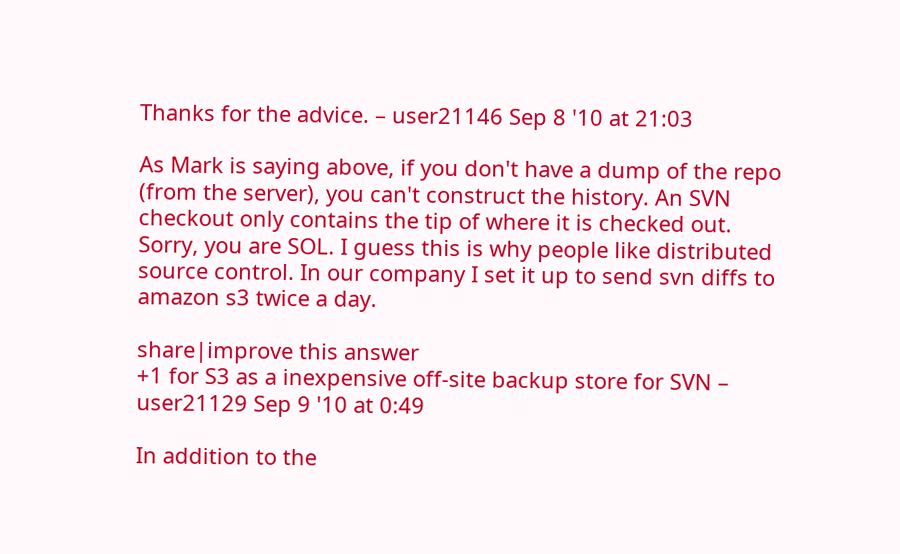Thanks for the advice. – user21146 Sep 8 '10 at 21:03

As Mark is saying above, if you don't have a dump of the repo (from the server), you can't construct the history. An SVN checkout only contains the tip of where it is checked out. Sorry, you are SOL. I guess this is why people like distributed source control. In our company I set it up to send svn diffs to amazon s3 twice a day.

share|improve this answer
+1 for S3 as a inexpensive off-site backup store for SVN – user21129 Sep 9 '10 at 0:49

In addition to the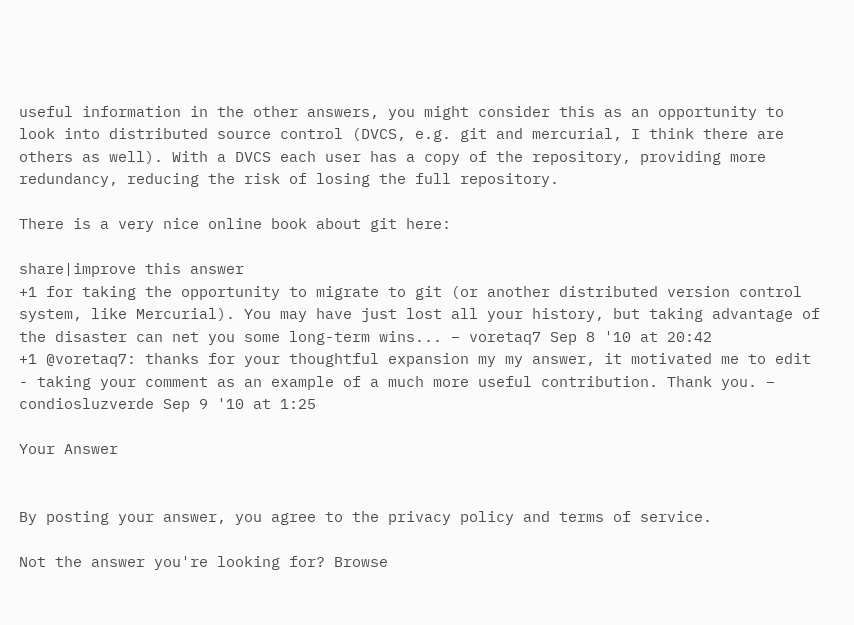useful information in the other answers, you might consider this as an opportunity to look into distributed source control (DVCS, e.g. git and mercurial, I think there are others as well). With a DVCS each user has a copy of the repository, providing more redundancy, reducing the risk of losing the full repository.

There is a very nice online book about git here:

share|improve this answer
+1 for taking the opportunity to migrate to git (or another distributed version control system, like Mercurial). You may have just lost all your history, but taking advantage of the disaster can net you some long-term wins... – voretaq7 Sep 8 '10 at 20:42
+1 @voretaq7: thanks for your thoughtful expansion my my answer, it motivated me to edit - taking your comment as an example of a much more useful contribution. Thank you. – condiosluzverde Sep 9 '10 at 1:25

Your Answer


By posting your answer, you agree to the privacy policy and terms of service.

Not the answer you're looking for? Browse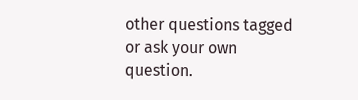other questions tagged or ask your own question.